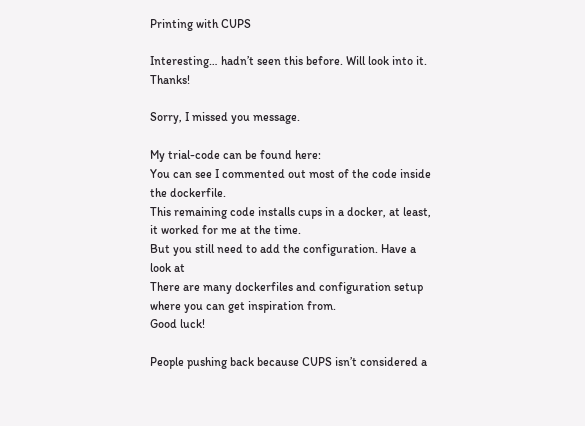Printing with CUPS

Interesting… hadn’t seen this before. Will look into it. Thanks!

Sorry, I missed you message.

My trial-code can be found here:
You can see I commented out most of the code inside the dockerfile.
This remaining code installs cups in a docker, at least, it worked for me at the time.
But you still need to add the configuration. Have a look at
There are many dockerfiles and configuration setup where you can get inspiration from.
Good luck!

People pushing back because CUPS isn’t considered a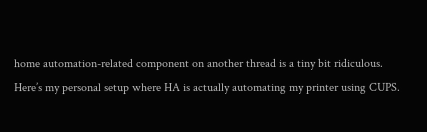home automation-related component on another thread is a tiny bit ridiculous. Here’s my personal setup where HA is actually automating my printer using CUPS.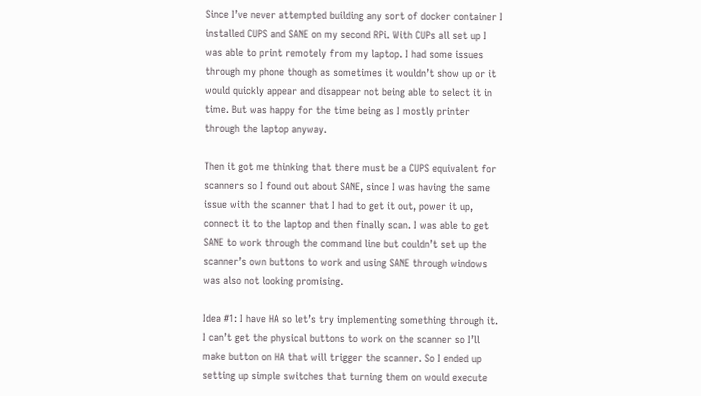Since I’ve never attempted building any sort of docker container I installed CUPS and SANE on my second RPi. With CUPs all set up I was able to print remotely from my laptop. I had some issues through my phone though as sometimes it wouldn’t show up or it would quickly appear and disappear not being able to select it in time. But was happy for the time being as I mostly printer through the laptop anyway.

Then it got me thinking that there must be a CUPS equivalent for scanners so I found out about SANE, since I was having the same issue with the scanner that I had to get it out, power it up, connect it to the laptop and then finally scan. I was able to get SANE to work through the command line but couldn’t set up the scanner’s own buttons to work and using SANE through windows was also not looking promising.

Idea #1: I have HA so let’s try implementing something through it. I can’t get the physical buttons to work on the scanner so I’ll make button on HA that will trigger the scanner. So I ended up setting up simple switches that turning them on would execute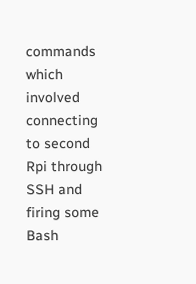commands which involved connecting to second Rpi through SSH and firing some Bash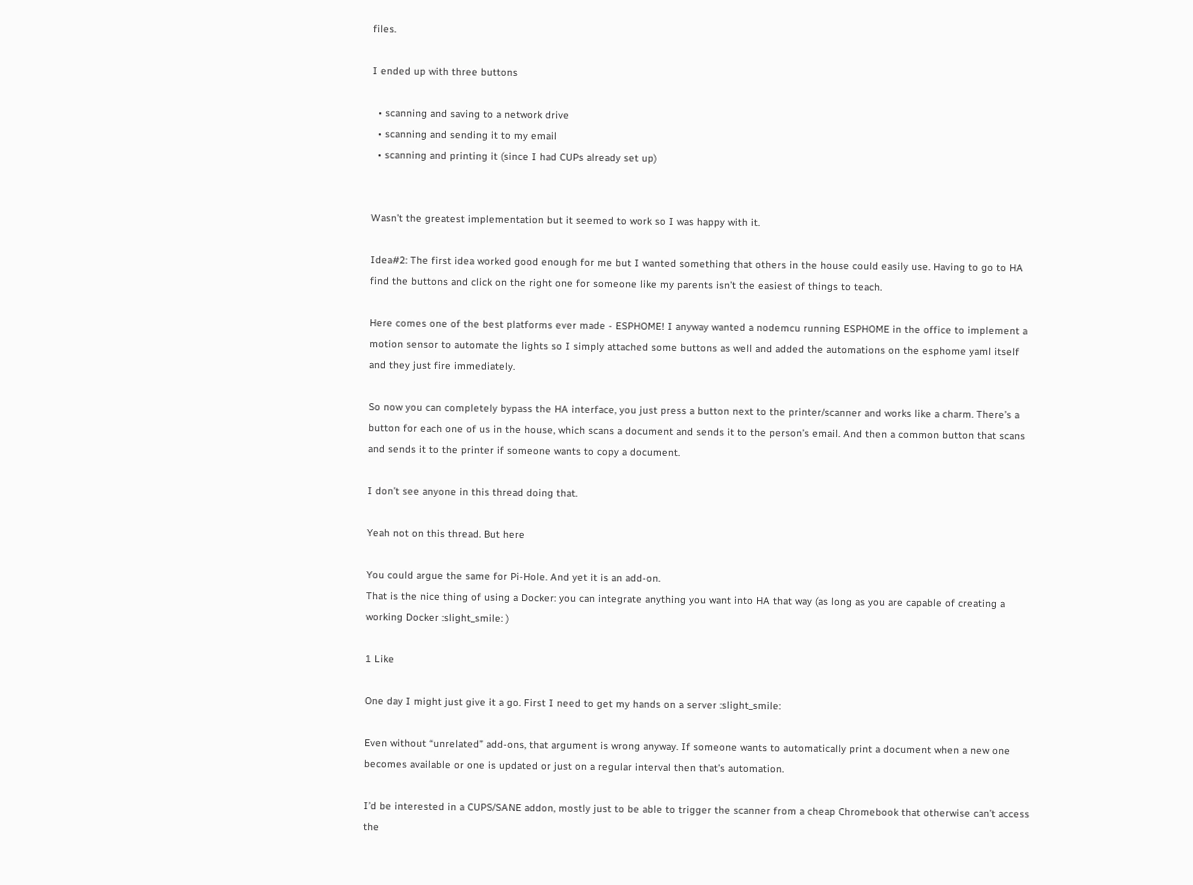files.

I ended up with three buttons

  • scanning and saving to a network drive
  • scanning and sending it to my email
  • scanning and printing it (since I had CUPs already set up)


Wasn’t the greatest implementation but it seemed to work so I was happy with it.

Idea#2: The first idea worked good enough for me but I wanted something that others in the house could easily use. Having to go to HA find the buttons and click on the right one for someone like my parents isn’t the easiest of things to teach.

Here comes one of the best platforms ever made - ESPHOME! I anyway wanted a nodemcu running ESPHOME in the office to implement a motion sensor to automate the lights so I simply attached some buttons as well and added the automations on the esphome yaml itself and they just fire immediately.

So now you can completely bypass the HA interface, you just press a button next to the printer/scanner and works like a charm. There’s a button for each one of us in the house, which scans a document and sends it to the person’s email. And then a common button that scans and sends it to the printer if someone wants to copy a document.

I don’t see anyone in this thread doing that.

Yeah not on this thread. But here

You could argue the same for Pi-Hole. And yet it is an add-on.
That is the nice thing of using a Docker: you can integrate anything you want into HA that way (as long as you are capable of creating a working Docker :slight_smile: )

1 Like

One day I might just give it a go. First I need to get my hands on a server :slight_smile:

Even without “unrelated” add-ons, that argument is wrong anyway. If someone wants to automatically print a document when a new one becomes available or one is updated or just on a regular interval then that’s automation.

I’d be interested in a CUPS/SANE addon, mostly just to be able to trigger the scanner from a cheap Chromebook that otherwise can’t access the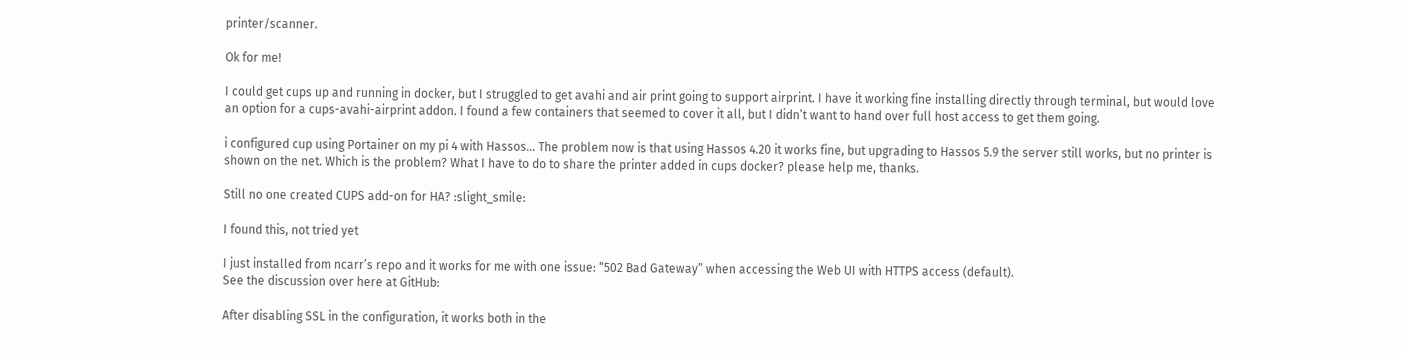printer/scanner.

Ok for me!

I could get cups up and running in docker, but I struggled to get avahi and air print going to support airprint. I have it working fine installing directly through terminal, but would love an option for a cups-avahi-airprint addon. I found a few containers that seemed to cover it all, but I didn’t want to hand over full host access to get them going.

i configured cup using Portainer on my pi 4 with Hassos… The problem now is that using Hassos 4.20 it works fine, but upgrading to Hassos 5.9 the server still works, but no printer is shown on the net. Which is the problem? What I have to do to share the printer added in cups docker? please help me, thanks.

Still no one created CUPS add-on for HA? :slight_smile:

I found this, not tried yet

I just installed from ncarr’s repo and it works for me with one issue: “502 Bad Gateway” when accessing the Web UI with HTTPS access (default).
See the discussion over here at GitHub:

After disabling SSL in the configuration, it works both in the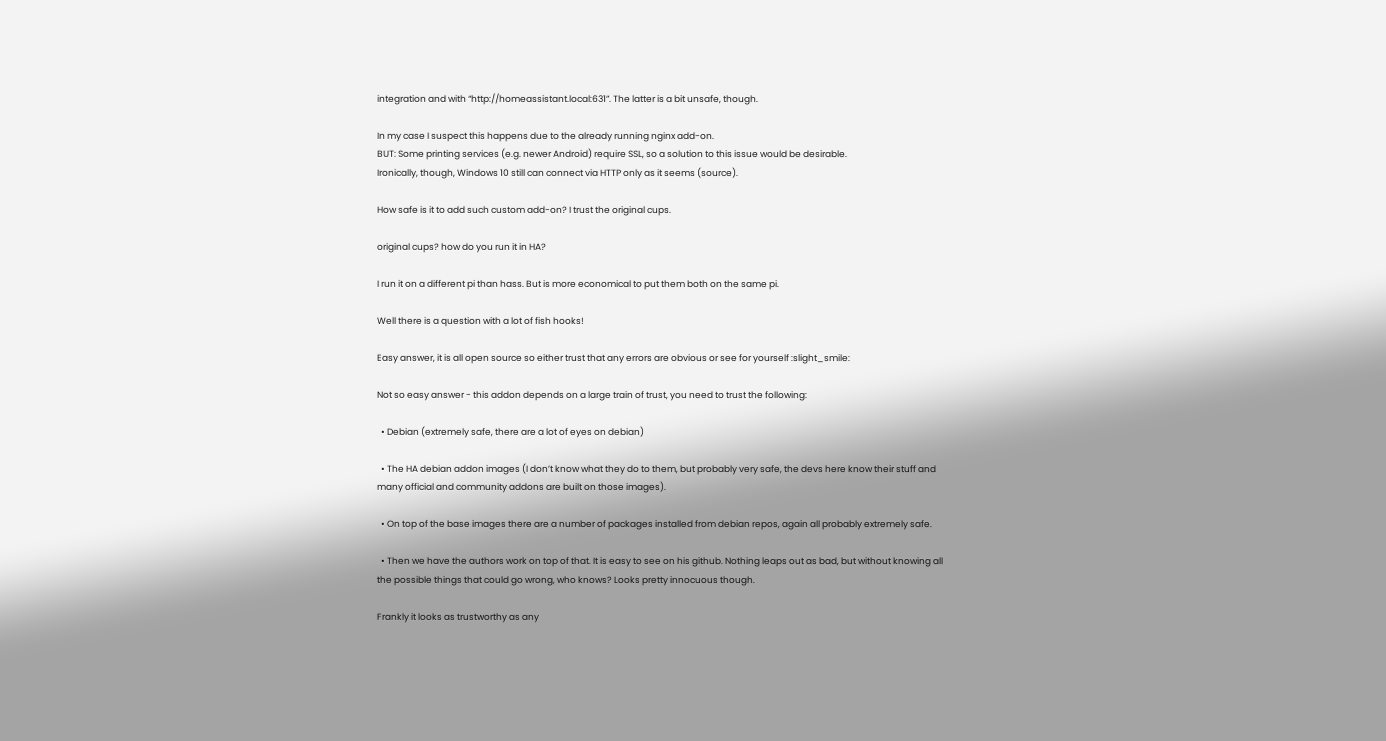integration and with “http://homeassistant.local:631”. The latter is a bit unsafe, though.

In my case I suspect this happens due to the already running nginx add-on.
BUT: Some printing services (e.g. newer Android) require SSL, so a solution to this issue would be desirable.
Ironically, though, Windows 10 still can connect via HTTP only as it seems (source).

How safe is it to add such custom add-on? I trust the original cups.

original cups? how do you run it in HA?

I run it on a different pi than hass. But is more economical to put them both on the same pi.

Well there is a question with a lot of fish hooks!

Easy answer, it is all open source so either trust that any errors are obvious or see for yourself :slight_smile:

Not so easy answer - this addon depends on a large train of trust, you need to trust the following:

  • Debian (extremely safe, there are a lot of eyes on debian)

  • The HA debian addon images (I don’t know what they do to them, but probably very safe, the devs here know their stuff and many official and community addons are built on those images).

  • On top of the base images there are a number of packages installed from debian repos, again all probably extremely safe.

  • Then we have the authors work on top of that. It is easy to see on his github. Nothing leaps out as bad, but without knowing all the possible things that could go wrong, who knows? Looks pretty innocuous though.

Frankly it looks as trustworthy as any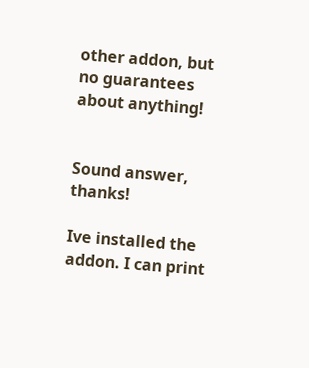other addon, but no guarantees about anything!


Sound answer, thanks!

Ive installed the addon. I can print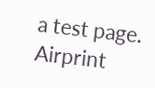a test page.
Airprint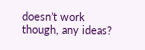doesn’t work though, any ideas?